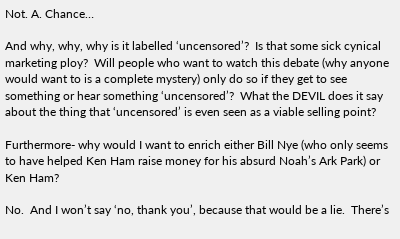Not. A. Chance…

And why, why, why is it labelled ‘uncensored’?  Is that some sick cynical marketing ploy?  Will people who want to watch this debate (why anyone would want to is a complete mystery) only do so if they get to see something or hear something ‘uncensored’?  What the DEVIL does it say about the thing that ‘uncensored’ is even seen as a viable selling point?

Furthermore- why would I want to enrich either Bill Nye (who only seems to have helped Ken Ham raise money for his absurd Noah’s Ark Park) or Ken Ham?

No.  And I won’t say ‘no, thank you’, because that would be a lie.  There’s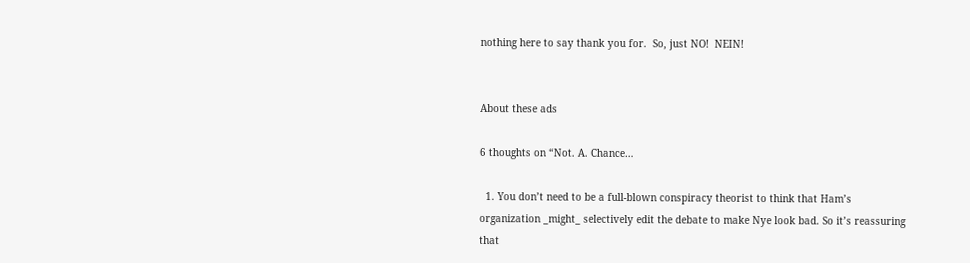nothing here to say thank you for.  So, just NO!  NEIN!


About these ads

6 thoughts on “Not. A. Chance…

  1. You don’t need to be a full-blown conspiracy theorist to think that Ham’s organization _might_ selectively edit the debate to make Nye look bad. So it’s reassuring that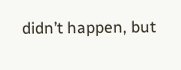didn’t happen, but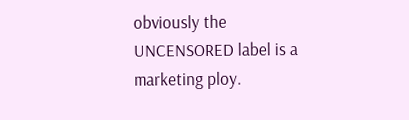obviously the UNCENSORED label is a marketing ploy.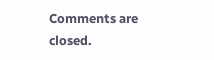Comments are closed.